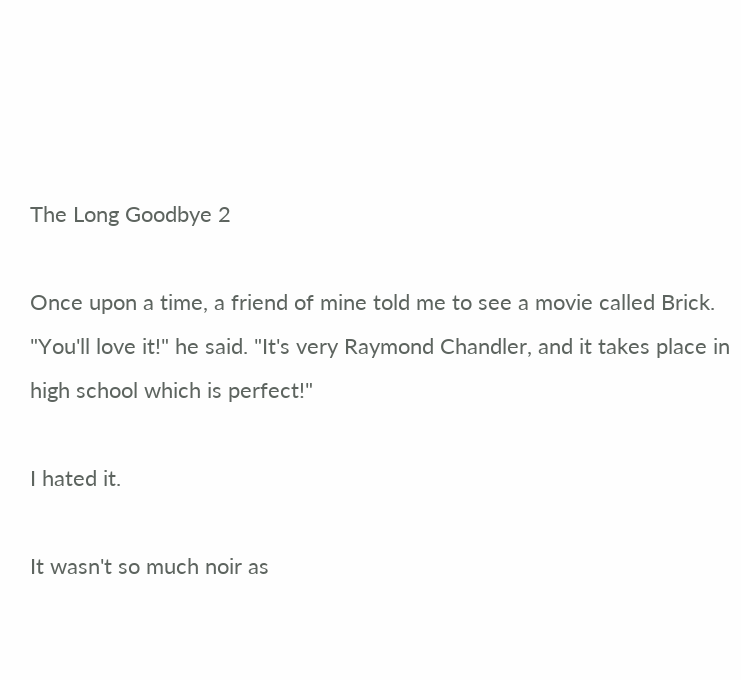The Long Goodbye 2

Once upon a time, a friend of mine told me to see a movie called Brick. "You'll love it!" he said. "It's very Raymond Chandler, and it takes place in high school which is perfect!"

I hated it.

It wasn't so much noir as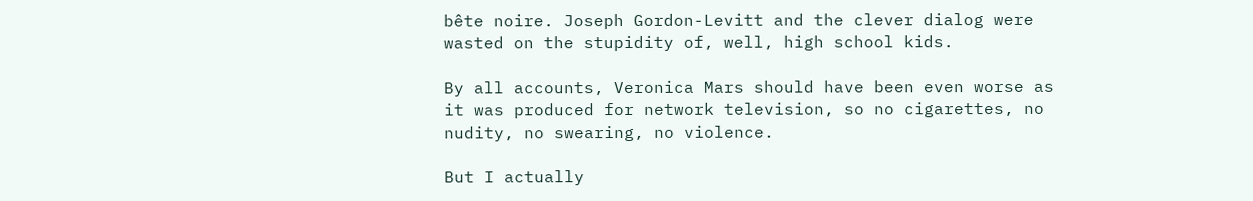bête noire. Joseph Gordon-Levitt and the clever dialog were wasted on the stupidity of, well, high school kids.

By all accounts, Veronica Mars should have been even worse as it was produced for network television, so no cigarettes, no nudity, no swearing, no violence.

But I actually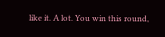like it. A lot. You win this round,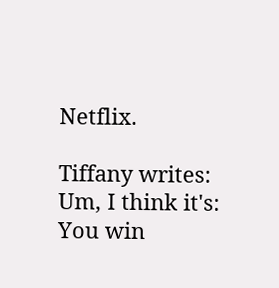Netflix.

Tiffany writes:
Um, I think it's: You win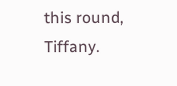this round, Tiffany.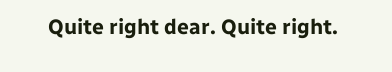Quite right dear. Quite right.